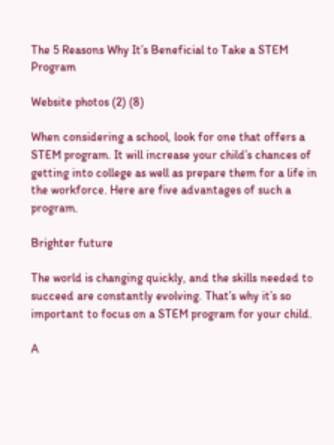The 5 Reasons Why It’s Beneficial to Take a STEM Program

Website photos (2) (8)

When considering a school, look for one that offers a STEM program. It will increase your child’s chances of getting into college as well as prepare them for a life in the workforce. Here are five advantages of such a program.

Brighter future

The world is changing quickly, and the skills needed to succeed are constantly evolving. That’s why it’s so important to focus on a STEM program for your child.

A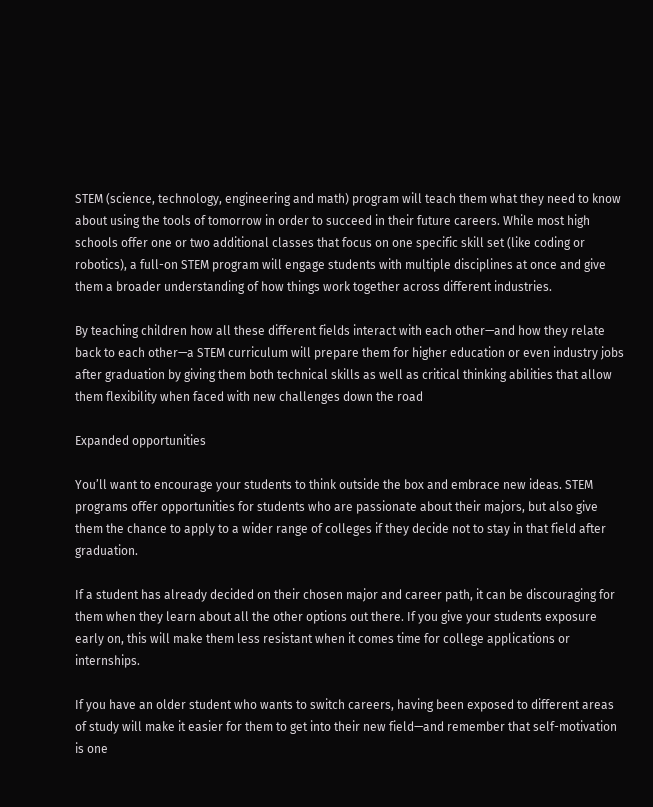STEM (science, technology, engineering and math) program will teach them what they need to know about using the tools of tomorrow in order to succeed in their future careers. While most high schools offer one or two additional classes that focus on one specific skill set (like coding or robotics), a full-on STEM program will engage students with multiple disciplines at once and give them a broader understanding of how things work together across different industries.

By teaching children how all these different fields interact with each other—and how they relate back to each other—a STEM curriculum will prepare them for higher education or even industry jobs after graduation by giving them both technical skills as well as critical thinking abilities that allow them flexibility when faced with new challenges down the road

Expanded opportunities

You’ll want to encourage your students to think outside the box and embrace new ideas. STEM programs offer opportunities for students who are passionate about their majors, but also give them the chance to apply to a wider range of colleges if they decide not to stay in that field after graduation.

If a student has already decided on their chosen major and career path, it can be discouraging for them when they learn about all the other options out there. If you give your students exposure early on, this will make them less resistant when it comes time for college applications or internships.

If you have an older student who wants to switch careers, having been exposed to different areas of study will make it easier for them to get into their new field—and remember that self-motivation is one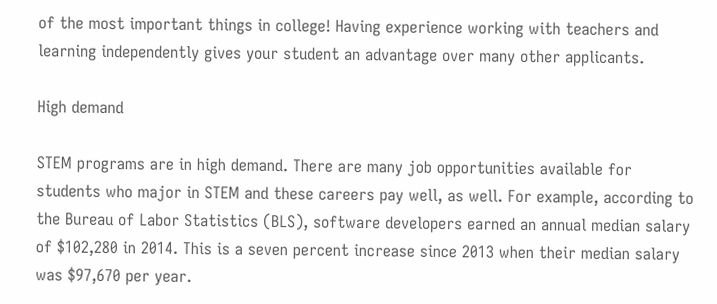of the most important things in college! Having experience working with teachers and learning independently gives your student an advantage over many other applicants.

High demand

STEM programs are in high demand. There are many job opportunities available for students who major in STEM and these careers pay well, as well. For example, according to the Bureau of Labor Statistics (BLS), software developers earned an annual median salary of $102,280 in 2014. This is a seven percent increase since 2013 when their median salary was $97,670 per year.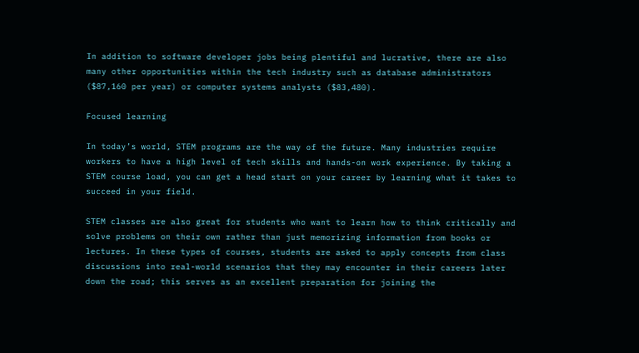In addition to software developer jobs being plentiful and lucrative, there are also many other opportunities within the tech industry such as database administrators ($87,160 per year) or computer systems analysts ($83,480).

Focused learning

In today’s world, STEM programs are the way of the future. Many industries require workers to have a high level of tech skills and hands-on work experience. By taking a STEM course load, you can get a head start on your career by learning what it takes to succeed in your field.

STEM classes are also great for students who want to learn how to think critically and solve problems on their own rather than just memorizing information from books or lectures. In these types of courses, students are asked to apply concepts from class discussions into real-world scenarios that they may encounter in their careers later down the road; this serves as an excellent preparation for joining the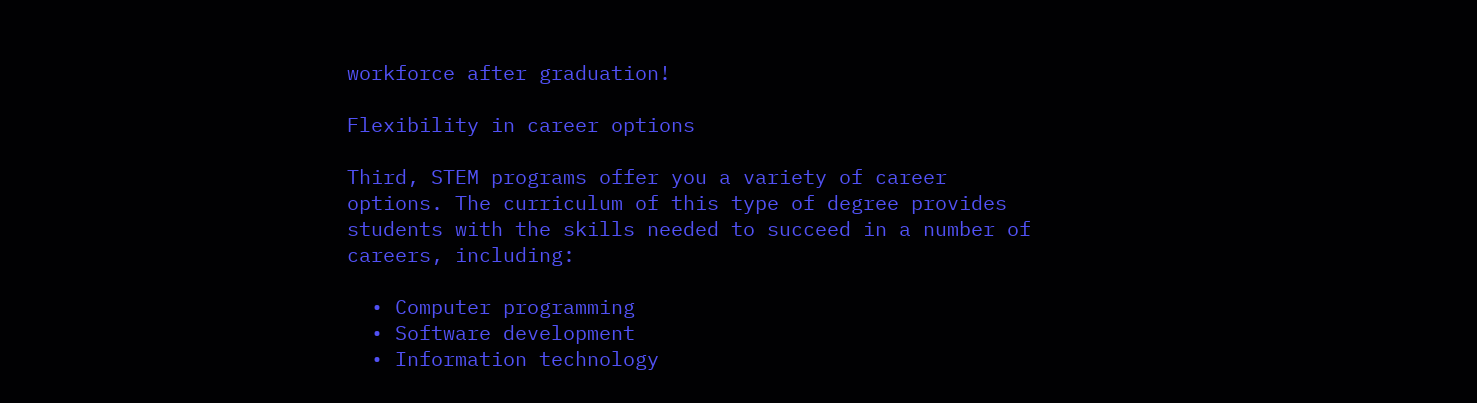workforce after graduation!

Flexibility in career options

Third, STEM programs offer you a variety of career options. The curriculum of this type of degree provides students with the skills needed to succeed in a number of careers, including:

  • Computer programming
  • Software development
  • Information technology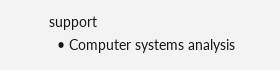support
  • Computer systems analysis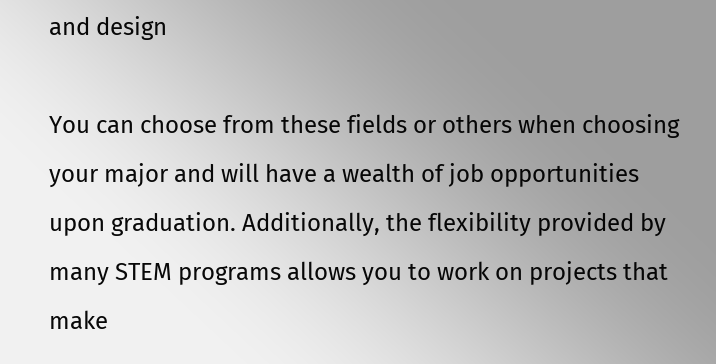and design

You can choose from these fields or others when choosing your major and will have a wealth of job opportunities upon graduation. Additionally, the flexibility provided by many STEM programs allows you to work on projects that make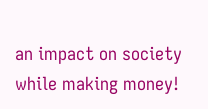an impact on society while making money!